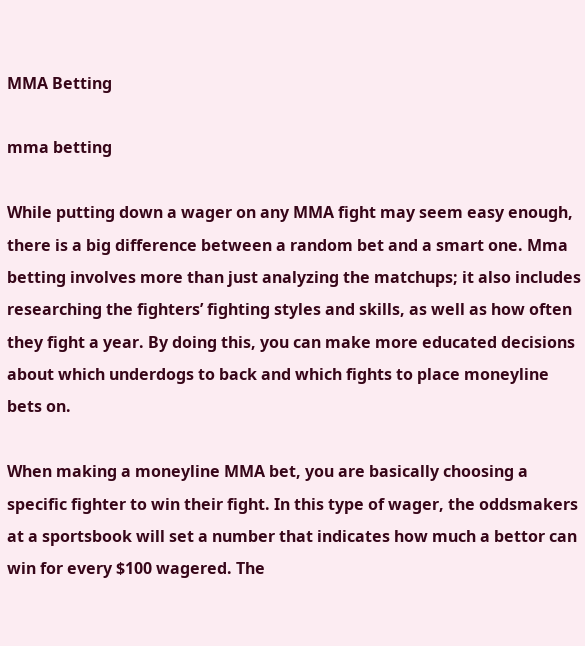MMA Betting

mma betting

While putting down a wager on any MMA fight may seem easy enough, there is a big difference between a random bet and a smart one. Mma betting involves more than just analyzing the matchups; it also includes researching the fighters’ fighting styles and skills, as well as how often they fight a year. By doing this, you can make more educated decisions about which underdogs to back and which fights to place moneyline bets on.

When making a moneyline MMA bet, you are basically choosing a specific fighter to win their fight. In this type of wager, the oddsmakers at a sportsbook will set a number that indicates how much a bettor can win for every $100 wagered. The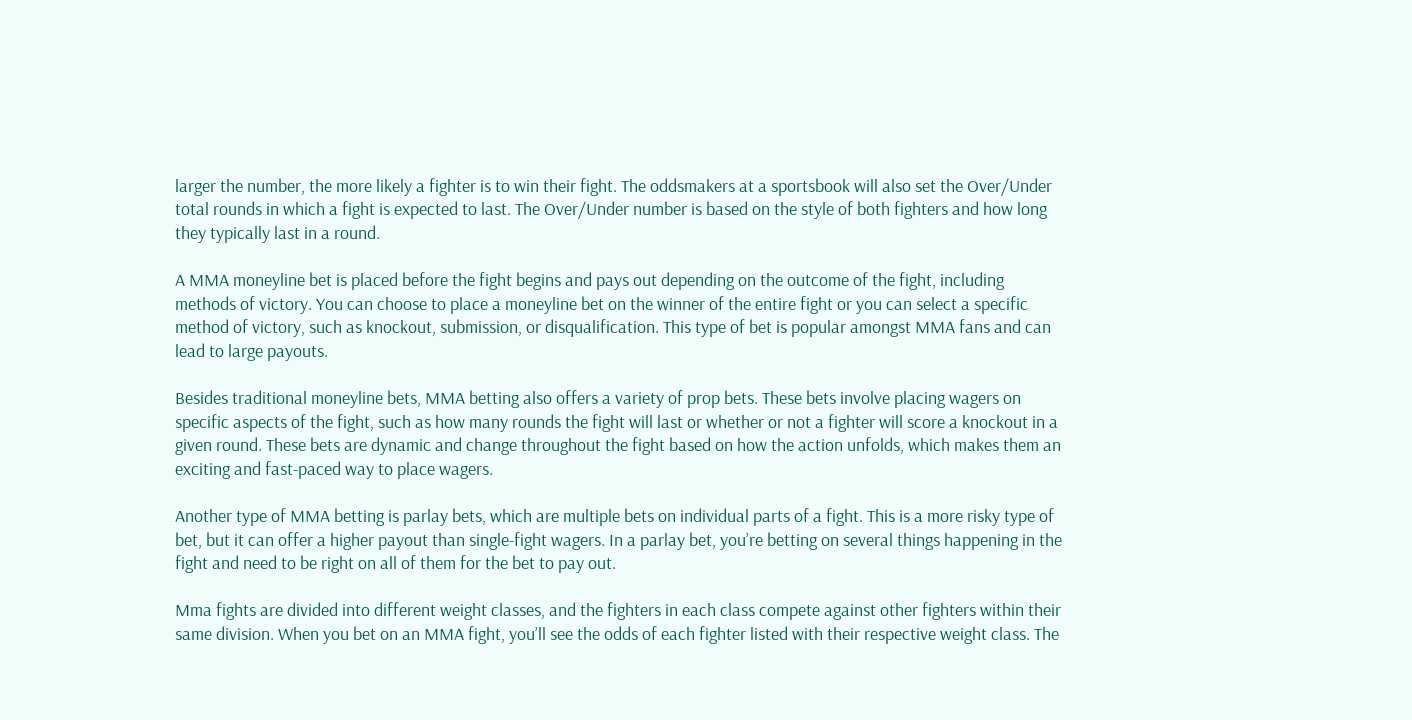larger the number, the more likely a fighter is to win their fight. The oddsmakers at a sportsbook will also set the Over/Under total rounds in which a fight is expected to last. The Over/Under number is based on the style of both fighters and how long they typically last in a round.

A MMA moneyline bet is placed before the fight begins and pays out depending on the outcome of the fight, including methods of victory. You can choose to place a moneyline bet on the winner of the entire fight or you can select a specific method of victory, such as knockout, submission, or disqualification. This type of bet is popular amongst MMA fans and can lead to large payouts.

Besides traditional moneyline bets, MMA betting also offers a variety of prop bets. These bets involve placing wagers on specific aspects of the fight, such as how many rounds the fight will last or whether or not a fighter will score a knockout in a given round. These bets are dynamic and change throughout the fight based on how the action unfolds, which makes them an exciting and fast-paced way to place wagers.

Another type of MMA betting is parlay bets, which are multiple bets on individual parts of a fight. This is a more risky type of bet, but it can offer a higher payout than single-fight wagers. In a parlay bet, you’re betting on several things happening in the fight and need to be right on all of them for the bet to pay out.

Mma fights are divided into different weight classes, and the fighters in each class compete against other fighters within their same division. When you bet on an MMA fight, you’ll see the odds of each fighter listed with their respective weight class. The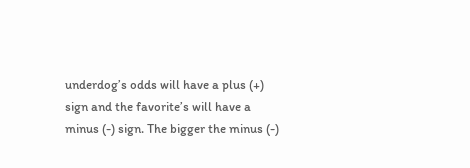underdog’s odds will have a plus (+) sign and the favorite’s will have a minus (-) sign. The bigger the minus (-)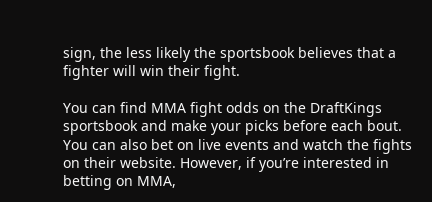sign, the less likely the sportsbook believes that a fighter will win their fight.

You can find MMA fight odds on the DraftKings sportsbook and make your picks before each bout. You can also bet on live events and watch the fights on their website. However, if you’re interested in betting on MMA,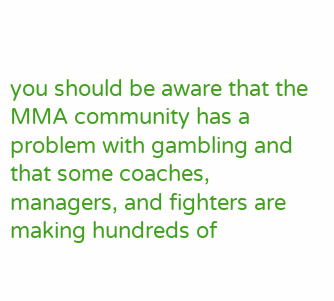you should be aware that the MMA community has a problem with gambling and that some coaches, managers, and fighters are making hundreds of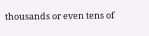thousands or even tens of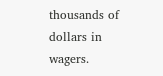thousands of dollars in wagers.